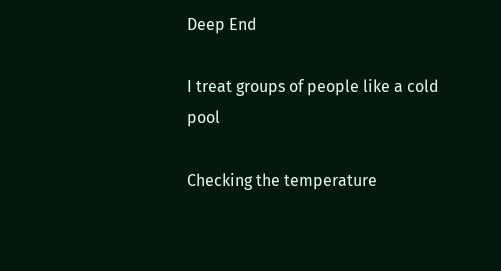Deep End

I treat groups of people like a cold pool

Checking the temperature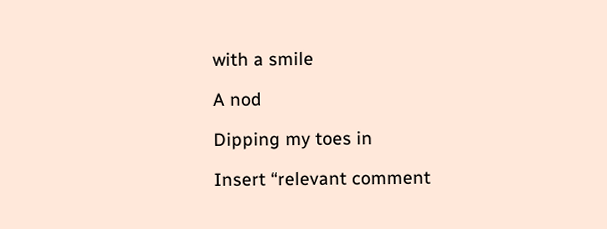with a smile

A nod

Dipping my toes in

Insert “relevant comment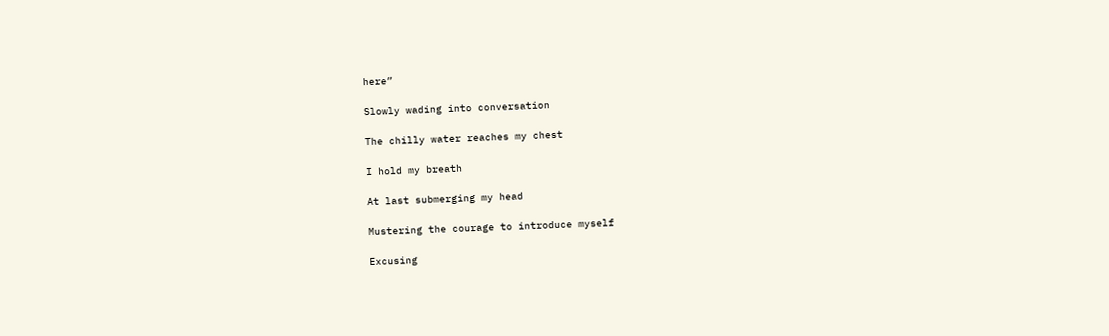here”

Slowly wading into conversation

The chilly water reaches my chest

I hold my breath

At last submerging my head

Mustering the courage to introduce myself

Excusing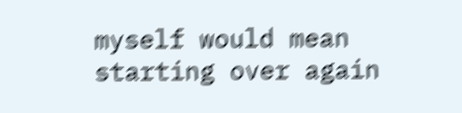myself would mean starting over again